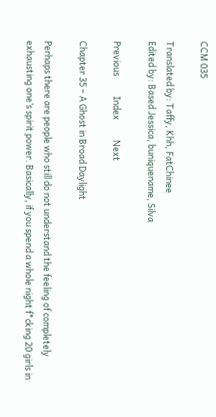CCM 035

Translated by: Taffy, Khh, FatChinee
Edited by: Based Jessica, buniquename, Silva

Previous          Index          Next

Chapter 35 – A Ghost in Broad Daylight

Perhaps there are people who still do not understand the feeling of completely exhausting one’s spirit power. Basically, if you spend a whole night f*cking 20 girls in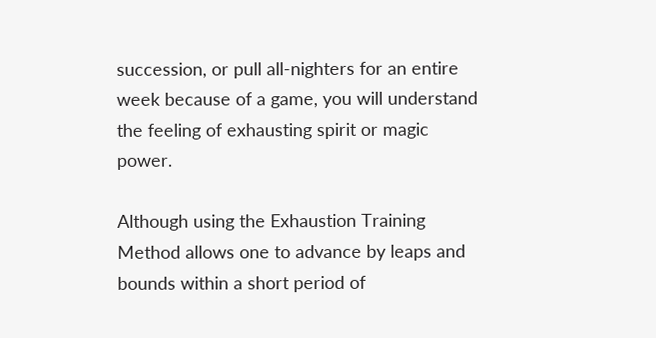succession, or pull all-nighters for an entire week because of a game, you will understand the feeling of exhausting spirit or magic power.

Although using the Exhaustion Training Method allows one to advance by leaps and bounds within a short period of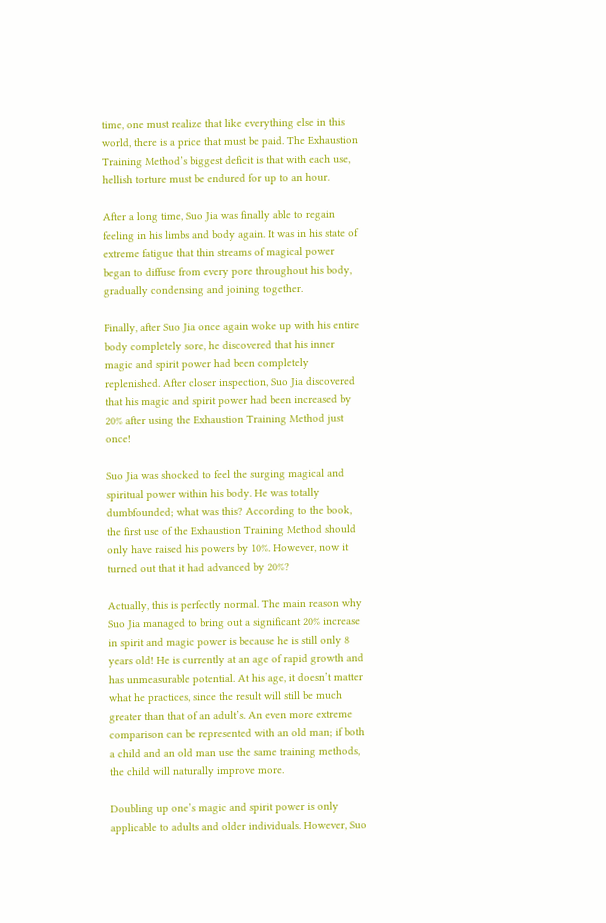time, one must realize that like everything else in this world, there is a price that must be paid. The Exhaustion Training Method’s biggest deficit is that with each use, hellish torture must be endured for up to an hour.

After a long time, Suo Jia was finally able to regain feeling in his limbs and body again. It was in his state of extreme fatigue that thin streams of magical power began to diffuse from every pore throughout his body, gradually condensing and joining together.

Finally, after Suo Jia once again woke up with his entire body completely sore, he discovered that his inner magic and spirit power had been completely replenished. After closer inspection, Suo Jia discovered that his magic and spirit power had been increased by 20% after using the Exhaustion Training Method just once!

Suo Jia was shocked to feel the surging magical and spiritual power within his body. He was totally dumbfounded; what was this? According to the book, the first use of the Exhaustion Training Method should only have raised his powers by 10%. However, now it turned out that it had advanced by 20%?

Actually, this is perfectly normal. The main reason why Suo Jia managed to bring out a significant 20% increase in spirit and magic power is because he is still only 8 years old! He is currently at an age of rapid growth and has unmeasurable potential. At his age, it doesn’t matter what he practices, since the result will still be much greater than that of an adult’s. An even more extreme comparison can be represented with an old man; if both a child and an old man use the same training methods, the child will naturally improve more.

Doubling up one’s magic and spirit power is only applicable to adults and older individuals. However, Suo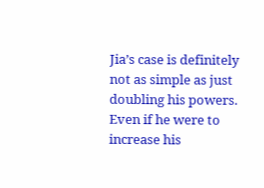Jia’s case is definitely not as simple as just doubling his powers. Even if he were to increase his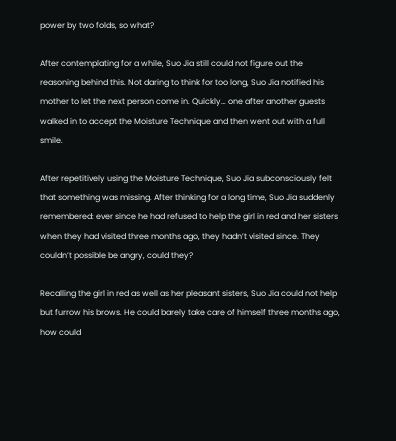power by two folds, so what?

After contemplating for a while, Suo Jia still could not figure out the reasoning behind this. Not daring to think for too long, Suo Jia notified his mother to let the next person come in. Quickly… one after another guests walked in to accept the Moisture Technique and then went out with a full smile.

After repetitively using the Moisture Technique, Suo Jia subconsciously felt that something was missing. After thinking for a long time, Suo Jia suddenly remembered: ever since he had refused to help the girl in red and her sisters when they had visited three months ago, they hadn’t visited since. They couldn’t possible be angry, could they?

Recalling the girl in red as well as her pleasant sisters, Suo Jia could not help but furrow his brows. He could barely take care of himself three months ago, how could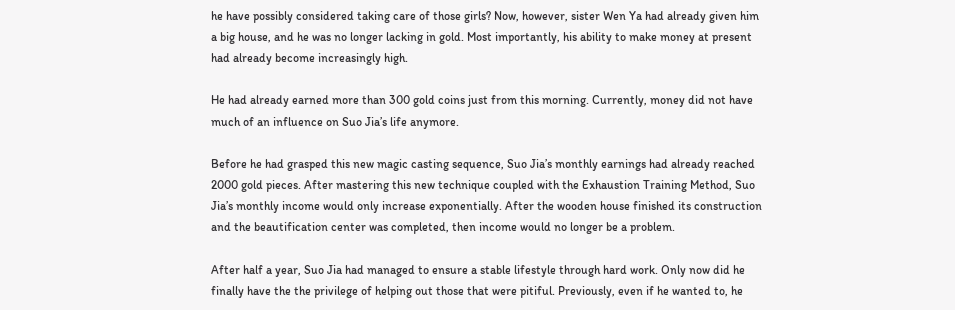he have possibly considered taking care of those girls? Now, however, sister Wen Ya had already given him a big house, and he was no longer lacking in gold. Most importantly, his ability to make money at present had already become increasingly high.

He had already earned more than 300 gold coins just from this morning. Currently, money did not have much of an influence on Suo Jia’s life anymore.

Before he had grasped this new magic casting sequence, Suo Jia’s monthly earnings had already reached 2000 gold pieces. After mastering this new technique coupled with the Exhaustion Training Method, Suo Jia’s monthly income would only increase exponentially. After the wooden house finished its construction and the beautification center was completed, then income would no longer be a problem.

After half a year, Suo Jia had managed to ensure a stable lifestyle through hard work. Only now did he finally have the the privilege of helping out those that were pitiful. Previously, even if he wanted to, he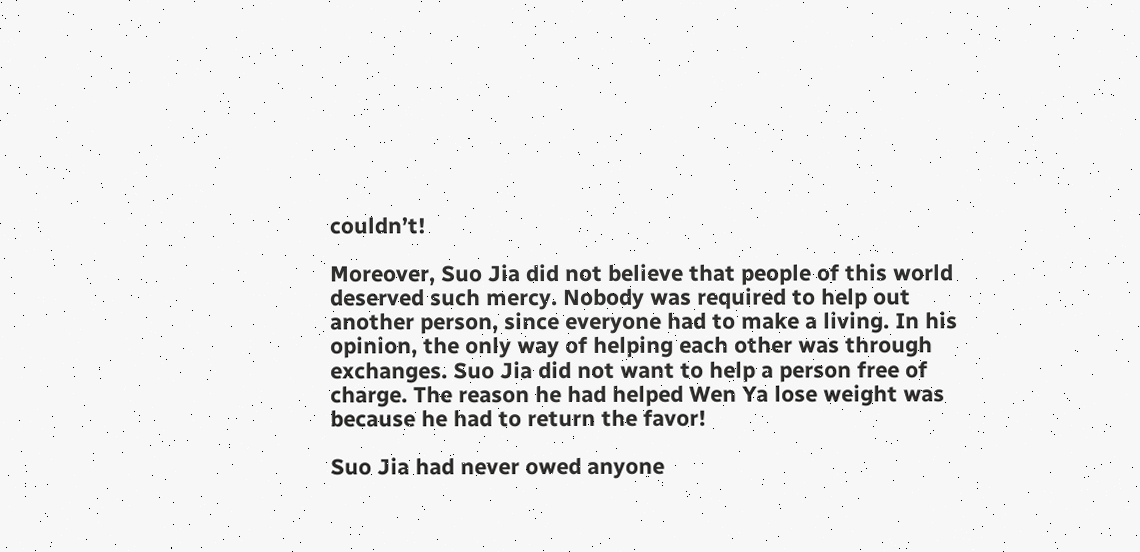couldn’t!

Moreover, Suo Jia did not believe that people of this world deserved such mercy. Nobody was required to help out another person, since everyone had to make a living. In his opinion, the only way of helping each other was through exchanges. Suo Jia did not want to help a person free of charge. The reason he had helped Wen Ya lose weight was because he had to return the favor!

Suo Jia had never owed anyone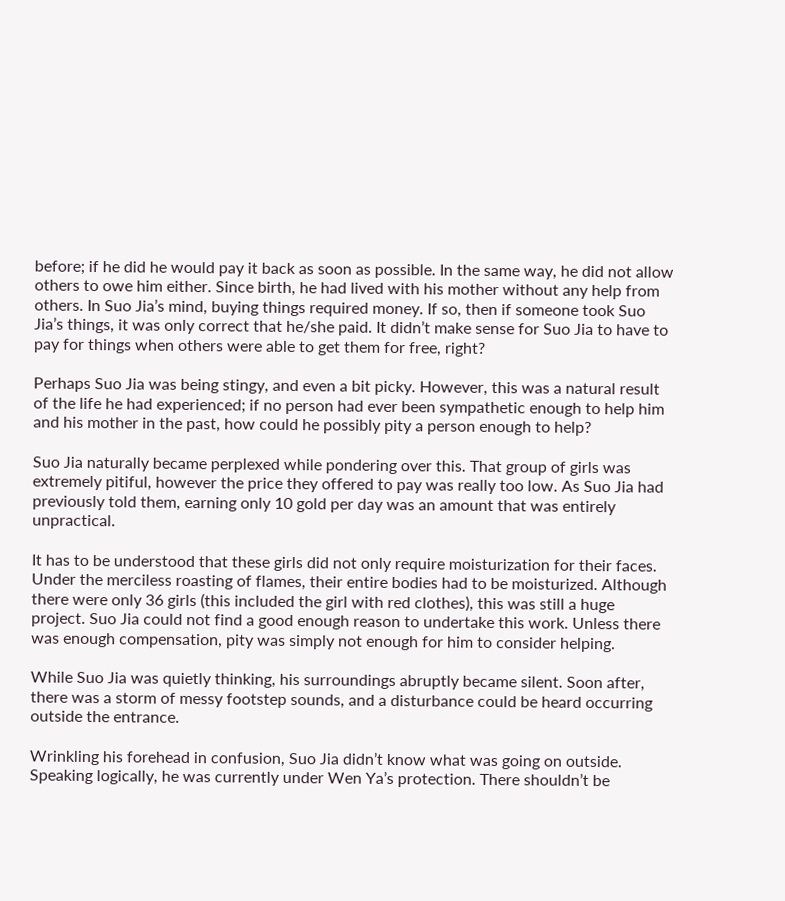before; if he did he would pay it back as soon as possible. In the same way, he did not allow others to owe him either. Since birth, he had lived with his mother without any help from others. In Suo Jia’s mind, buying things required money. If so, then if someone took Suo Jia’s things, it was only correct that he/she paid. It didn’t make sense for Suo Jia to have to pay for things when others were able to get them for free, right?

Perhaps Suo Jia was being stingy, and even a bit picky. However, this was a natural result of the life he had experienced; if no person had ever been sympathetic enough to help him and his mother in the past, how could he possibly pity a person enough to help?

Suo Jia naturally became perplexed while pondering over this. That group of girls was extremely pitiful, however the price they offered to pay was really too low. As Suo Jia had previously told them, earning only 10 gold per day was an amount that was entirely unpractical.

It has to be understood that these girls did not only require moisturization for their faces. Under the merciless roasting of flames, their entire bodies had to be moisturized. Although there were only 36 girls (this included the girl with red clothes), this was still a huge project. Suo Jia could not find a good enough reason to undertake this work. Unless there was enough compensation, pity was simply not enough for him to consider helping.

While Suo Jia was quietly thinking, his surroundings abruptly became silent. Soon after, there was a storm of messy footstep sounds, and a disturbance could be heard occurring outside the entrance.

Wrinkling his forehead in confusion, Suo Jia didn’t know what was going on outside. Speaking logically, he was currently under Wen Ya’s protection. There shouldn’t be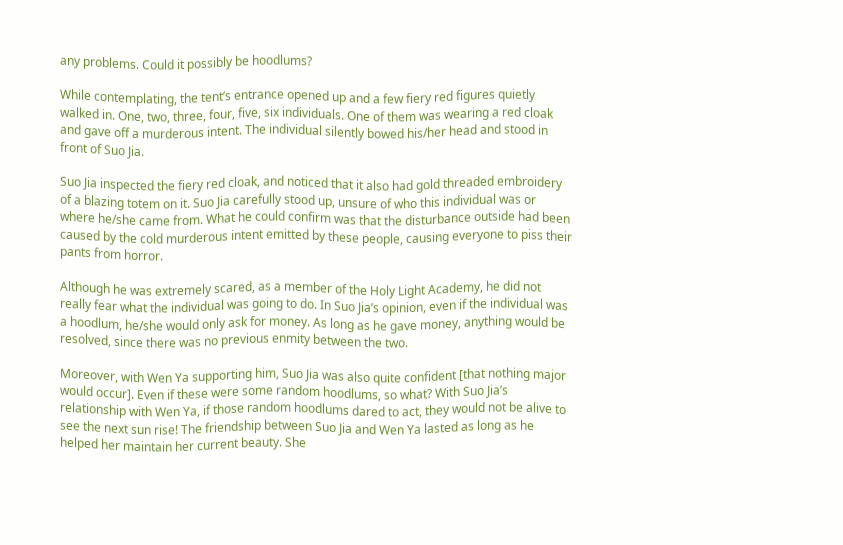any problems. Could it possibly be hoodlums?

While contemplating, the tent’s entrance opened up and a few fiery red figures quietly walked in. One, two, three, four, five, six individuals. One of them was wearing a red cloak and gave off a murderous intent. The individual silently bowed his/her head and stood in front of Suo Jia.

Suo Jia inspected the fiery red cloak, and noticed that it also had gold threaded embroidery of a blazing totem on it. Suo Jia carefully stood up, unsure of who this individual was or where he/she came from. What he could confirm was that the disturbance outside had been caused by the cold murderous intent emitted by these people, causing everyone to piss their pants from horror.

Although he was extremely scared, as a member of the Holy Light Academy, he did not really fear what the individual was going to do. In Suo Jia’s opinion, even if the individual was a hoodlum, he/she would only ask for money. As long as he gave money, anything would be resolved, since there was no previous enmity between the two.

Moreover, with Wen Ya supporting him, Suo Jia was also quite confident [that nothing major would occur]. Even if these were some random hoodlums, so what? With Suo Jia’s relationship with Wen Ya, if those random hoodlums dared to act, they would not be alive to see the next sun rise! The friendship between Suo Jia and Wen Ya lasted as long as he helped her maintain her current beauty. She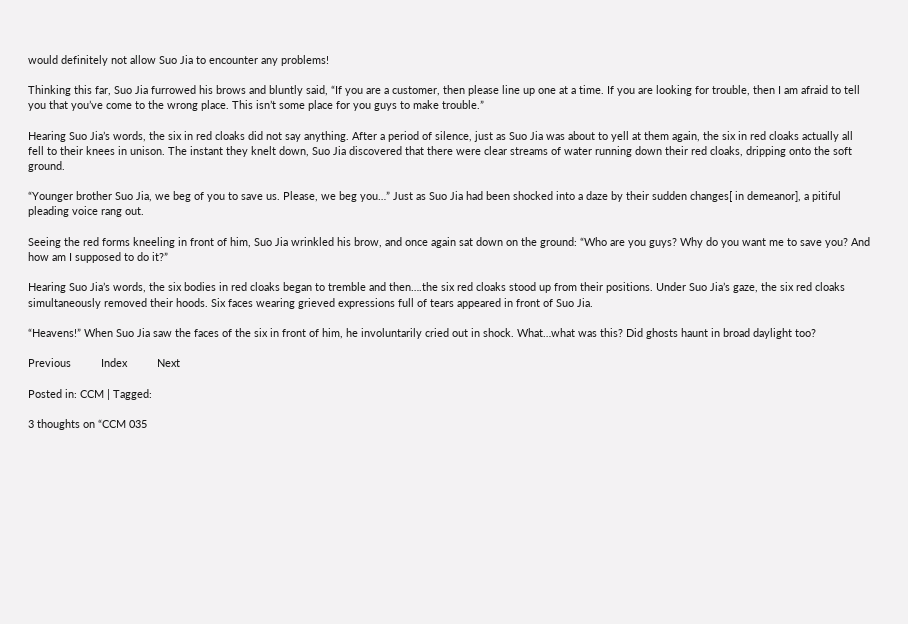would definitely not allow Suo Jia to encounter any problems!

Thinking this far, Suo Jia furrowed his brows and bluntly said, “If you are a customer, then please line up one at a time. If you are looking for trouble, then I am afraid to tell you that you’ve come to the wrong place. This isn’t some place for you guys to make trouble.”

Hearing Suo Jia’s words, the six in red cloaks did not say anything. After a period of silence, just as Suo Jia was about to yell at them again, the six in red cloaks actually all fell to their knees in unison. The instant they knelt down, Suo Jia discovered that there were clear streams of water running down their red cloaks, dripping onto the soft ground.

“Younger brother Suo Jia, we beg of you to save us. Please, we beg you…” Just as Suo Jia had been shocked into a daze by their sudden changes[ in demeanor], a pitiful pleading voice rang out.

Seeing the red forms kneeling in front of him, Suo Jia wrinkled his brow, and once again sat down on the ground: “Who are you guys? Why do you want me to save you? And how am I supposed to do it?”

Hearing Suo Jia’s words, the six bodies in red cloaks began to tremble and then….the six red cloaks stood up from their positions. Under Suo Jia’s gaze, the six red cloaks simultaneously removed their hoods. Six faces wearing grieved expressions full of tears appeared in front of Suo Jia.

“Heavens!” When Suo Jia saw the faces of the six in front of him, he involuntarily cried out in shock. What…what was this? Did ghosts haunt in broad daylight too?

Previous          Index          Next

Posted in: CCM | Tagged:

3 thoughts on “CCM 035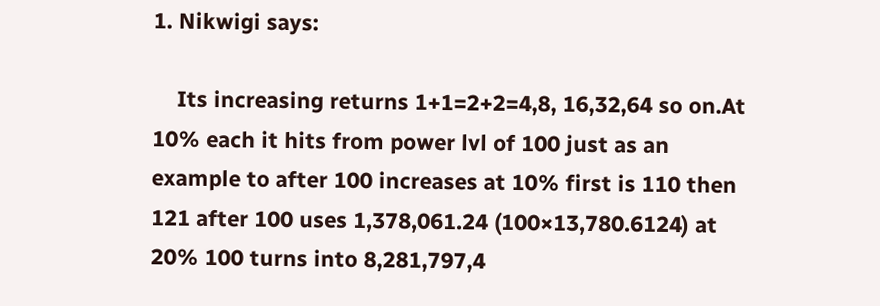1. Nikwigi says:

    Its increasing returns 1+1=2+2=4,8, 16,32,64 so on.At 10% each it hits from power lvl of 100 just as an example to after 100 increases at 10% first is 110 then 121 after 100 uses 1,378,061.24 (100×13,780.6124) at 20% 100 turns into 8,281,797,4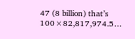47 (8 billion) that’s 100×82,817,974.5…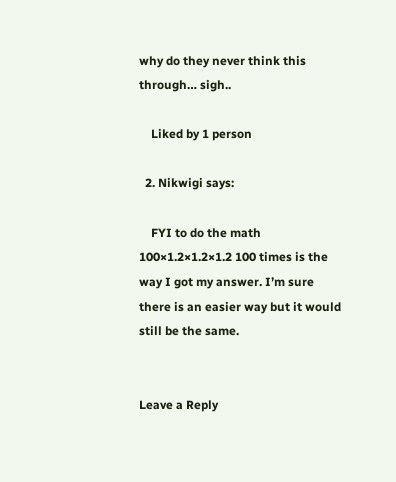why do they never think this through… sigh..

    Liked by 1 person

  2. Nikwigi says:

    FYI to do the math 100×1.2×1.2×1.2 100 times is the way I got my answer. I’m sure there is an easier way but it would still be the same.


Leave a Reply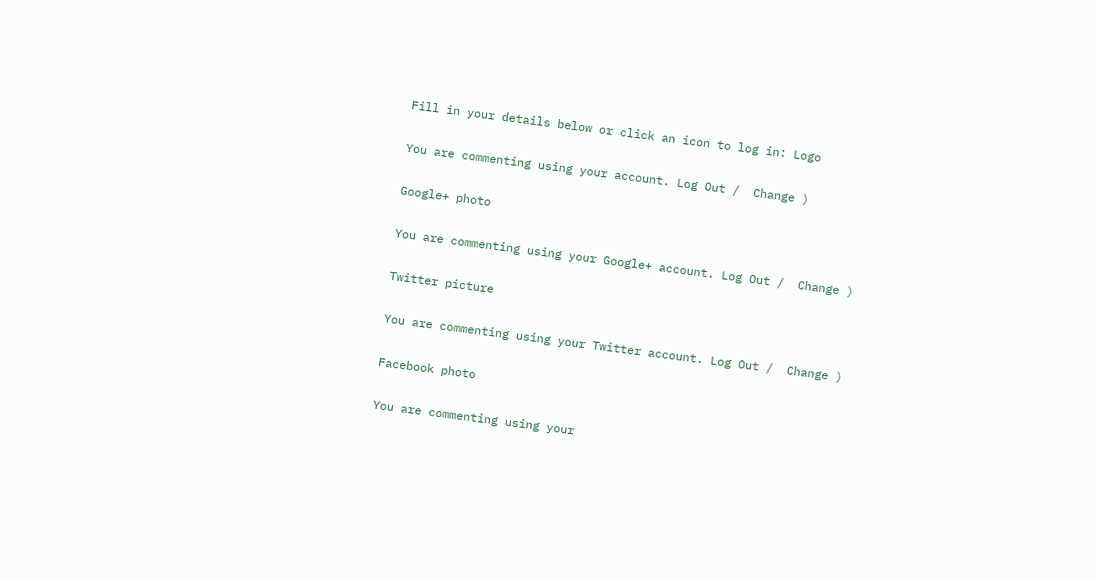Fill in your details below or click an icon to log in: Logo

You are commenting using your account. Log Out /  Change )

Google+ photo

You are commenting using your Google+ account. Log Out /  Change )

Twitter picture

You are commenting using your Twitter account. Log Out /  Change )

Facebook photo

You are commenting using your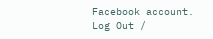Facebook account. Log Out /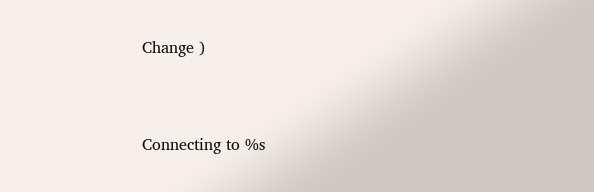Change )


Connecting to %s